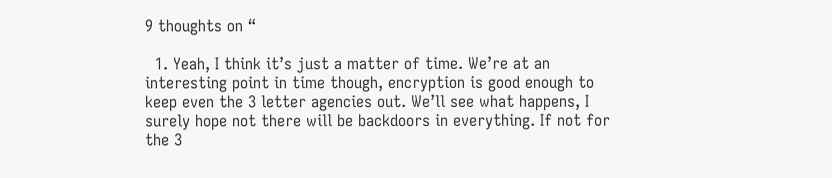9 thoughts on “

  1. Yeah, I think it’s just a matter of time. We’re at an interesting point in time though, encryption is good enough to keep even the 3 letter agencies out. We’ll see what happens, I surely hope not there will be backdoors in everything. If not for the 3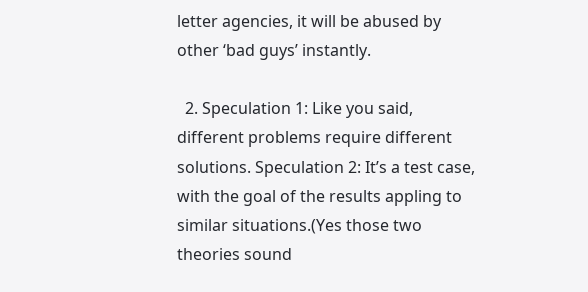letter agencies, it will be abused by other ‘bad guys’ instantly.

  2. Speculation 1: Like you said, different problems require different solutions. Speculation 2: It’s a test case, with the goal of the results appling to similar situations.(Yes those two theories sound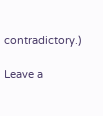contradictory.)

Leave a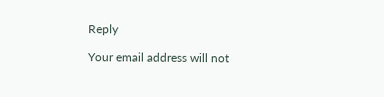Reply

Your email address will not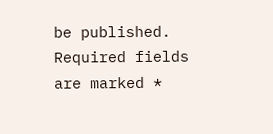be published. Required fields are marked *